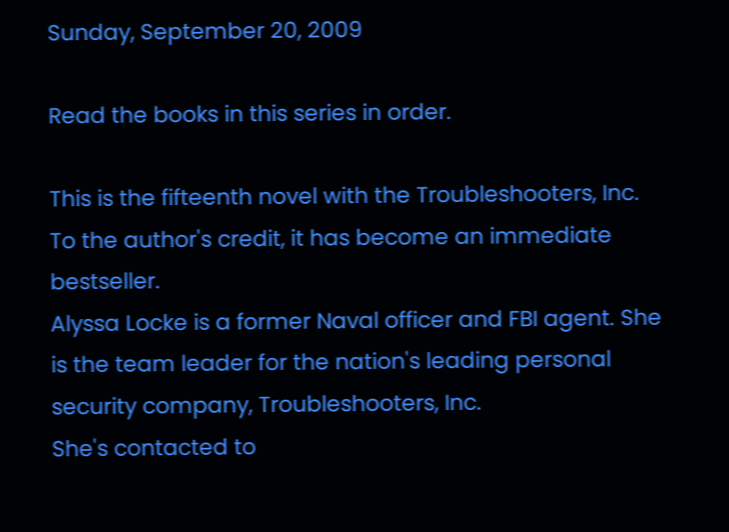Sunday, September 20, 2009

Read the books in this series in order.

This is the fifteenth novel with the Troubleshooters, Inc. To the author's credit, it has become an immediate bestseller.
Alyssa Locke is a former Naval officer and FBI agent. She is the team leader for the nation's leading personal security company, Troubleshooters, Inc.
She's contacted to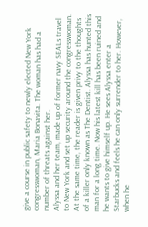give a course in public safety to newly elected New York congresswoman, Maria Bonavita. The woman has had a number of threats against her.
Alyssa and her team, made up of former navy SEALs travel to New York and set up security around the congresswoman.
At the same time, the reader is given privy to the thoughts of a killer only known as The Dentist. Alyssa has hunted this man for a long time. Now his latest kill has been ruined and he wants to give himself up. He sees Alyssa enter a Starbucks and feels he can only surrender to her. However, when he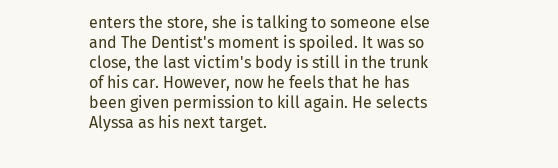enters the store, she is talking to someone else and The Dentist's moment is spoiled. It was so close, the last victim's body is still in the trunk of his car. However, now he feels that he has been given permission to kill again. He selects Alyssa as his next target.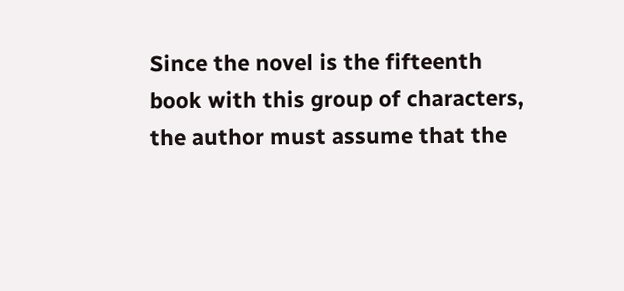Since the novel is the fifteenth book with this group of characters, the author must assume that the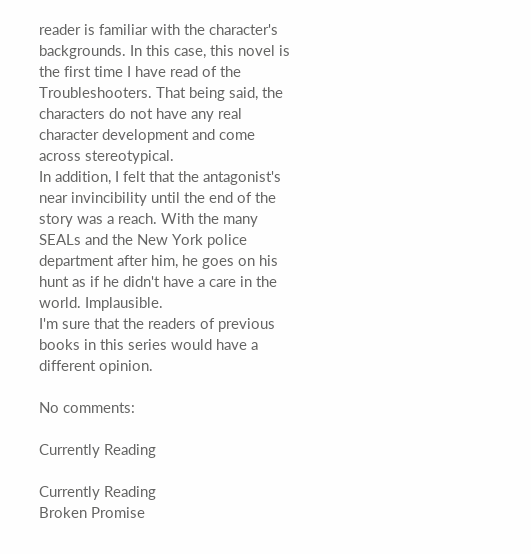reader is familiar with the character's backgrounds. In this case, this novel is the first time I have read of the Troubleshooters. That being said, the characters do not have any real character development and come across stereotypical.
In addition, I felt that the antagonist's near invincibility until the end of the story was a reach. With the many SEALs and the New York police department after him, he goes on his hunt as if he didn't have a care in the world. Implausible.
I'm sure that the readers of previous books in this series would have a different opinion.

No comments:

Currently Reading

Currently Reading
Broken Promise